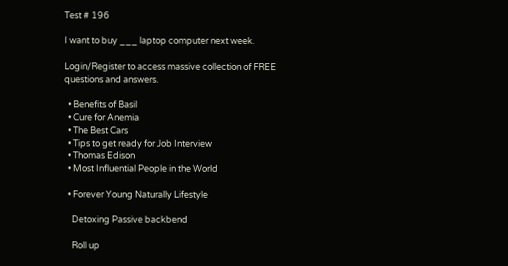Test # 196

I want to buy ___ laptop computer next week.

Login/Register to access massive collection of FREE questions and answers.

  • Benefits of Basil
  • Cure for Anemia
  • The Best Cars
  • Tips to get ready for Job Interview
  • Thomas Edison
  • Most Influential People in the World

  • Forever Young Naturally Lifestyle

    Detoxing Passive backbend

    Roll up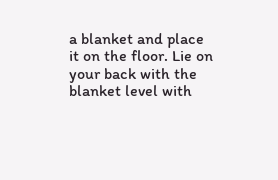a blanket and place it on the floor. Lie on your back with the blanket level with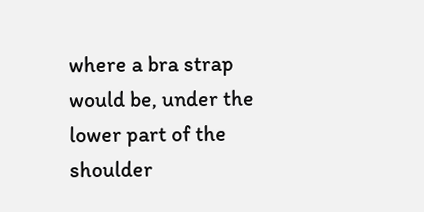where a bra strap would be, under the lower part of the shoulder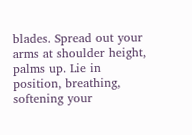blades. Spread out your arms at shoulder height, palms up. Lie in position, breathing, softening your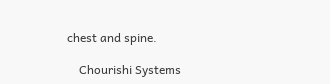chest and spine.

    Chourishi Systems